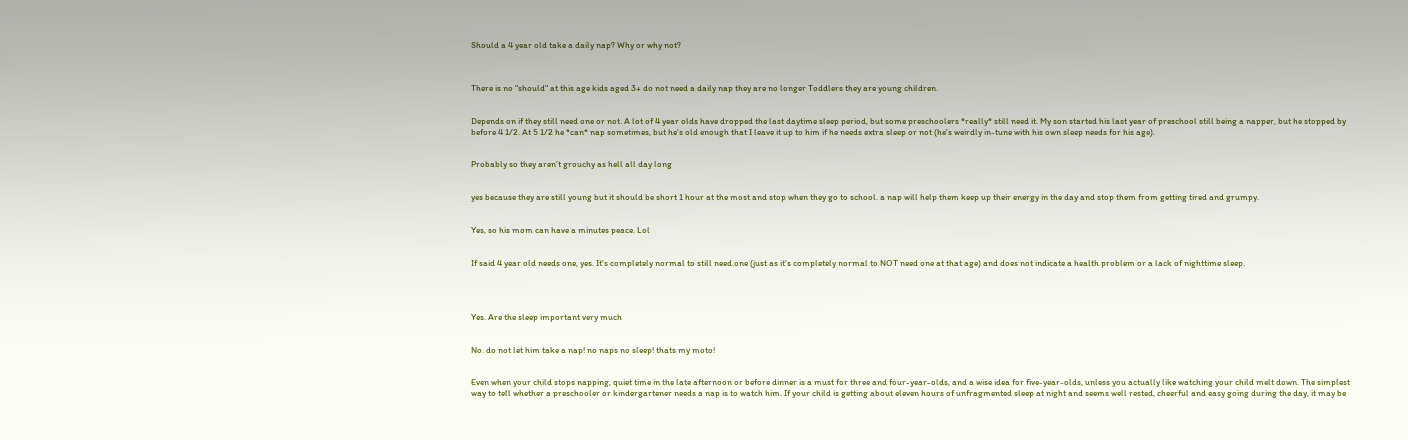Should a 4 year old take a daily nap? Why or why not?



There is no "should" at this age kids aged 3+ do not need a daily nap they are no longer Toddlers they are young children.


Depends on if they still need one or not. A lot of 4 year olds have dropped the last daytime sleep period, but some preschoolers *really* still need it. My son started his last year of preschool still being a napper, but he stopped by before 4 1/2. At 5 1/2 he *can* nap sometimes, but he's old enough that I leave it up to him if he needs extra sleep or not (he's weirdly in-tune with his own sleep needs for his age).


Probably so they aren't grouchy as hell all day long


yes because they are still young but it should be short 1 hour at the most and stop when they go to school. a nap will help them keep up their energy in the day and stop them from getting tired and grumpy.


Yes, so his mom can have a minutes peace. Lol


If said 4 year old needs one, yes. It's completely normal to still need one (just as it's completely normal to NOT need one at that age) and does not indicate a health problem or a lack of nighttime sleep.




Yes. Are the sleep important very much


No. do not let him take a nap! no naps no sleep! thats my moto!


Even when your child stops napping, quiet time in the late afternoon or before dinner is a must for three and four-year-olds, and a wise idea for five-year-olds, unless you actually like watching your child melt down. The simplest way to tell whether a preschooler or kindergartener needs a nap is to watch him. If your child is getting about eleven hours of unfragmented sleep at night and seems well rested, cheerful and easy going during the day, it may be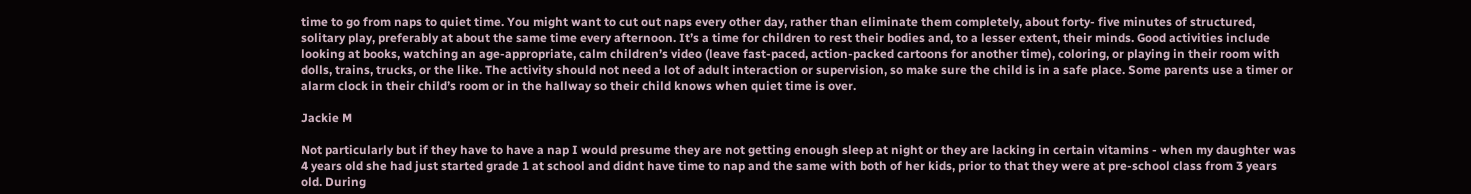time to go from naps to quiet time. You might want to cut out naps every other day, rather than eliminate them completely, about forty- five minutes of structured, solitary play, preferably at about the same time every afternoon. It’s a time for children to rest their bodies and, to a lesser extent, their minds. Good activities include looking at books, watching an age-appropriate, calm children’s video (leave fast-paced, action-packed cartoons for another time), coloring, or playing in their room with dolls, trains, trucks, or the like. The activity should not need a lot of adult interaction or supervision, so make sure the child is in a safe place. Some parents use a timer or alarm clock in their child’s room or in the hallway so their child knows when quiet time is over.

Jackie M

Not particularly but if they have to have a nap I would presume they are not getting enough sleep at night or they are lacking in certain vitamins - when my daughter was 4 years old she had just started grade 1 at school and didnt have time to nap and the same with both of her kids, prior to that they were at pre-school class from 3 years old. During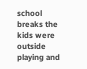school breaks the kids were outside playing and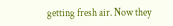getting fresh air. Now they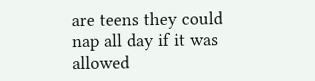are teens they could nap all day if it was allowed